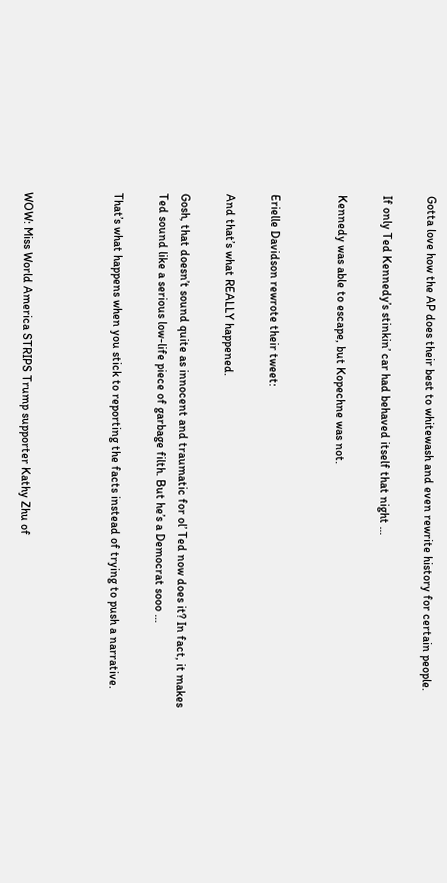Gotta love how the AP does their best to whitewash and even rewrite history for certain people.

If only Ted Kennedy’s stinkin’ car had behaved itself that night …

Kennedy was able to escape, but Kopechne was not.


Erielle Davidson rewrote their tweet:

And that’s what REALLY happened.

Gosh, that doesn’t sound quite as innocent and traumatic for ol’ Ted now does it? In fact, it makes Ted sound like a serious low-life piece of garbage filth. But he’s a Democrat sooo …

That’s what happens when you stick to reporting the facts instead of trying to push a narrative.



WOW: Miss World America STRIPS Trump supporter Kathy Zhu of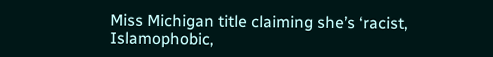Miss Michigan title claiming she’s ‘racist, Islamophobic,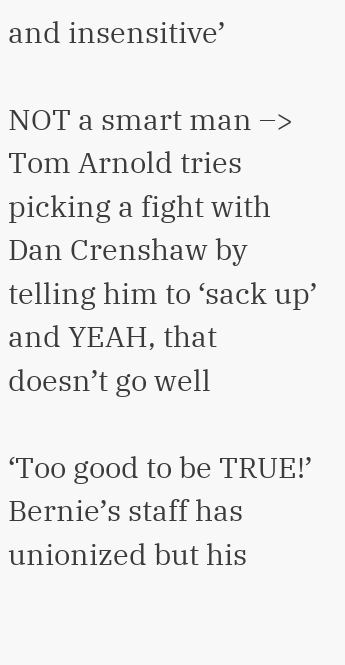and insensitive’

NOT a smart man –> Tom Arnold tries picking a fight with Dan Crenshaw by telling him to ‘sack up’ and YEAH, that doesn’t go well

‘Too good to be TRUE!’ Bernie’s staff has unionized but his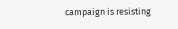campaign is resisting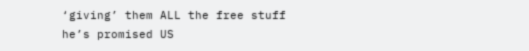‘giving’ them ALL the free stuff he’s promised US